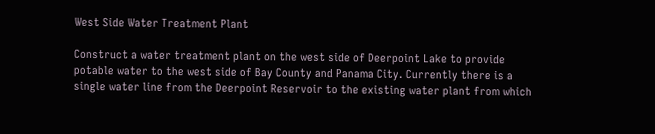West Side Water Treatment Plant

Construct a water treatment plant on the west side of Deerpoint Lake to provide potable water to the west side of Bay County and Panama City. Currently there is a single water line from the Deerpoint Reservoir to the existing water plant from which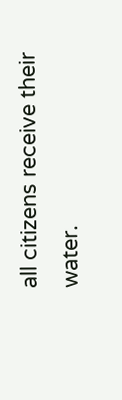all citizens receive their water.